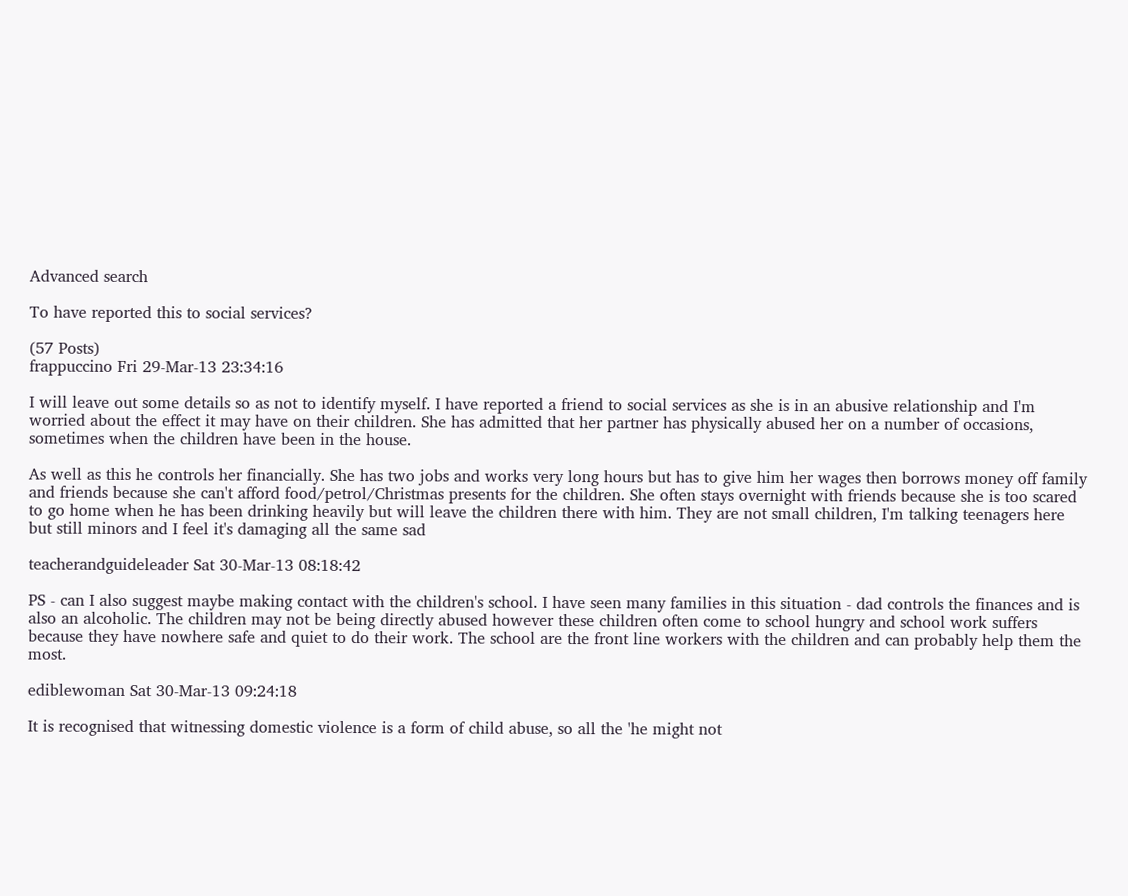Advanced search

To have reported this to social services?

(57 Posts)
frappuccino Fri 29-Mar-13 23:34:16

I will leave out some details so as not to identify myself. I have reported a friend to social services as she is in an abusive relationship and I'm worried about the effect it may have on their children. She has admitted that her partner has physically abused her on a number of occasions, sometimes when the children have been in the house.

As well as this he controls her financially. She has two jobs and works very long hours but has to give him her wages then borrows money off family and friends because she can't afford food/petrol/Christmas presents for the children. She often stays overnight with friends because she is too scared to go home when he has been drinking heavily but will leave the children there with him. They are not small children, I'm talking teenagers here but still minors and I feel it's damaging all the same sad

teacherandguideleader Sat 30-Mar-13 08:18:42

PS - can I also suggest maybe making contact with the children's school. I have seen many families in this situation - dad controls the finances and is also an alcoholic. The children may not be being directly abused however these children often come to school hungry and school work suffers because they have nowhere safe and quiet to do their work. The school are the front line workers with the children and can probably help them the most.

ediblewoman Sat 30-Mar-13 09:24:18

It is recognised that witnessing domestic violence is a form of child abuse, so all the 'he might not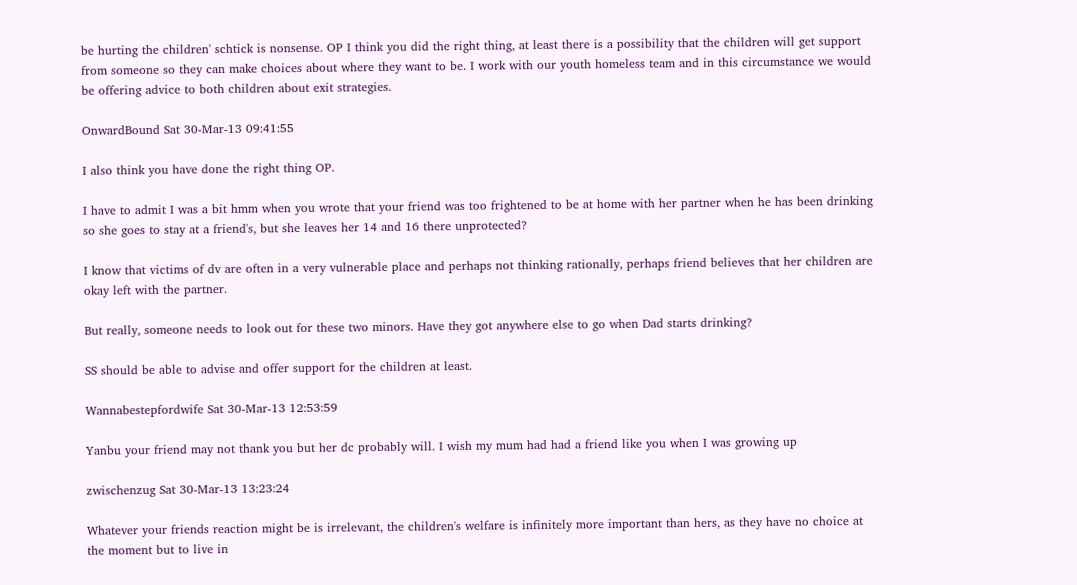be hurting the children' schtick is nonsense. OP I think you did the right thing, at least there is a possibility that the children will get support from someone so they can make choices about where they want to be. I work with our youth homeless team and in this circumstance we would be offering advice to both children about exit strategies.

OnwardBound Sat 30-Mar-13 09:41:55

I also think you have done the right thing OP.

I have to admit I was a bit hmm when you wrote that your friend was too frightened to be at home with her partner when he has been drinking so she goes to stay at a friend's, but she leaves her 14 and 16 there unprotected?

I know that victims of dv are often in a very vulnerable place and perhaps not thinking rationally, perhaps friend believes that her children are okay left with the partner.

But really, someone needs to look out for these two minors. Have they got anywhere else to go when Dad starts drinking?

SS should be able to advise and offer support for the children at least.

Wannabestepfordwife Sat 30-Mar-13 12:53:59

Yanbu your friend may not thank you but her dc probably will. I wish my mum had had a friend like you when I was growing up

zwischenzug Sat 30-Mar-13 13:23:24

Whatever your friends reaction might be is irrelevant, the children's welfare is infinitely more important than hers, as they have no choice at the moment but to live in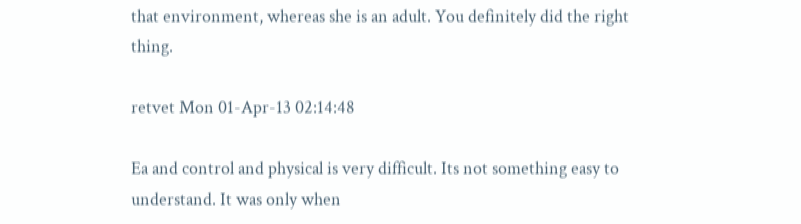that environment, whereas she is an adult. You definitely did the right thing.

retvet Mon 01-Apr-13 02:14:48

Ea and control and physical is very difficult. Its not something easy to understand. It was only when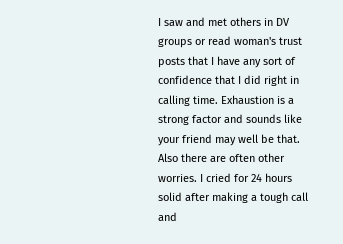I saw and met others in DV groups or read woman's trust posts that I have any sort of confidence that I did right in calling time. Exhaustion is a strong factor and sounds like your friend may well be that. Also there are often other worries. I cried for 24 hours solid after making a tough call and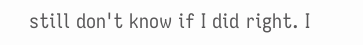still don't know if I did right. I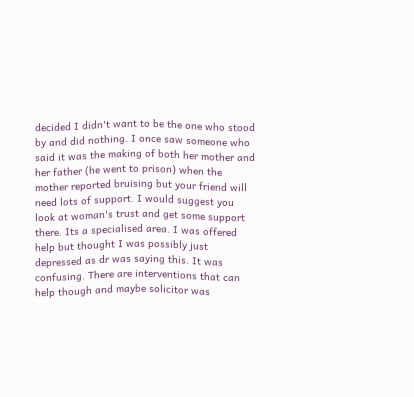decided I didn't want to be the one who stood by and did nothing. I once saw someone who said it was the making of both her mother and her father (he went to prison) when the mother reported bruising but your friend will need lots of support. I would suggest you look at woman's trust and get some support there. Its a specialised area. I was offered help but thought I was possibly just depressed as dr was saying this. It was confusing. There are interventions that can help though and maybe solicitor was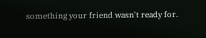something your friend wasn't ready for.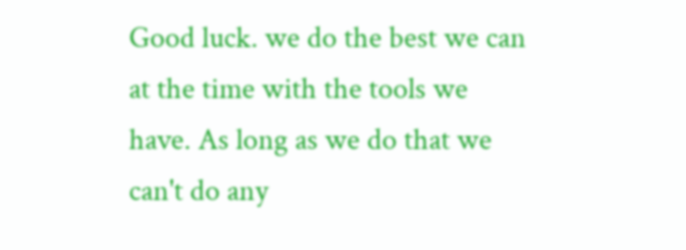Good luck. we do the best we can at the time with the tools we have. As long as we do that we can't do any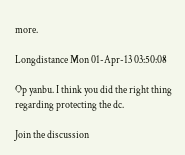more.

Longdistance Mon 01-Apr-13 03:50:08

Op yanbu. I think you did the right thing regarding protecting the dc.

Join the discussion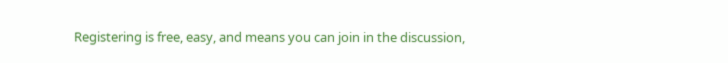Registering is free, easy, and means you can join in the discussion,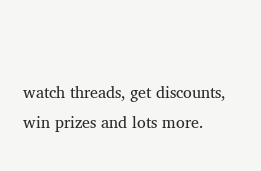watch threads, get discounts, win prizes and lots more.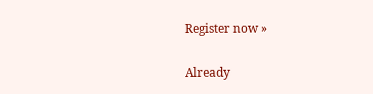Register now »

Already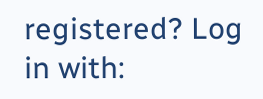registered? Log in with: